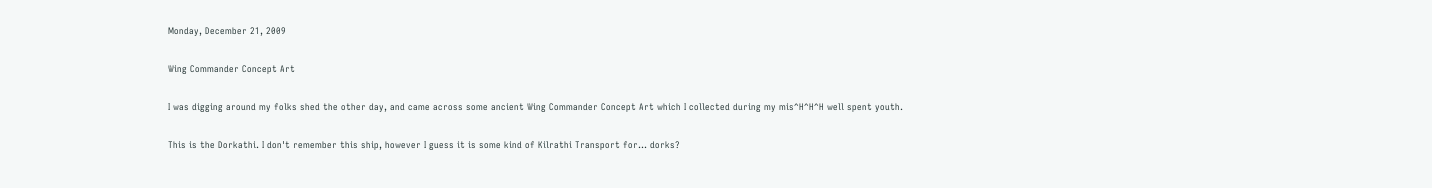Monday, December 21, 2009

Wing Commander Concept Art

I was digging around my folks shed the other day, and came across some ancient Wing Commander Concept Art which I collected during my mis^H^H^H well spent youth.

This is the Dorkathi. I don't remember this ship, however I guess it is some kind of Kilrathi Transport for... dorks?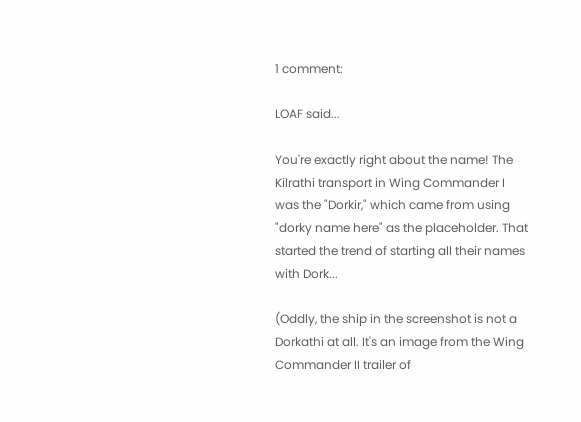1 comment:

LOAF said...

You're exactly right about the name! The Kilrathi transport in Wing Commander I was the "Dorkir," which came from using "dorky name here" as the placeholder. That started the trend of starting all their names with Dork...

(Oddly, the ship in the screenshot is not a Dorkathi at all. It's an image from the Wing Commander II trailer of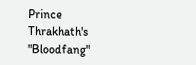Prince Thrakhath's "Bloodfang"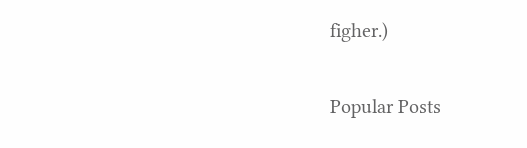figher.)

Popular Posts